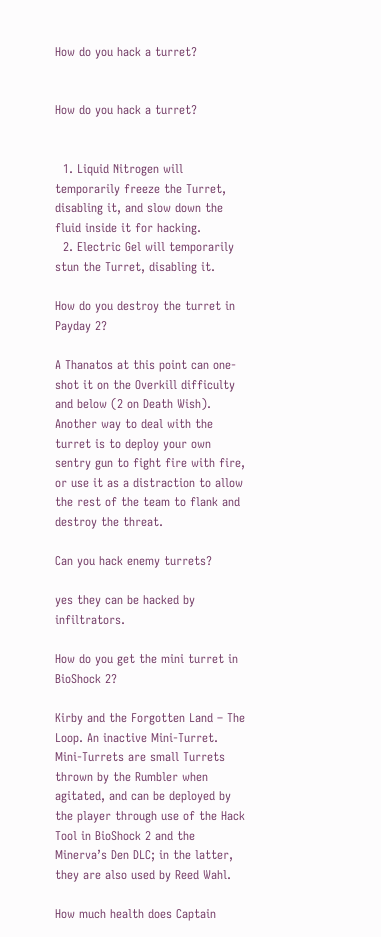How do you hack a turret?


How do you hack a turret?


  1. Liquid Nitrogen will temporarily freeze the Turret, disabling it, and slow down the fluid inside it for hacking.
  2. Electric Gel will temporarily stun the Turret, disabling it.

How do you destroy the turret in Payday 2?

A Thanatos at this point can one-shot it on the Overkill difficulty and below (2 on Death Wish). Another way to deal with the turret is to deploy your own sentry gun to fight fire with fire, or use it as a distraction to allow the rest of the team to flank and destroy the threat.

Can you hack enemy turrets?

yes they can be hacked by infiltrators.

How do you get the mini turret in BioShock 2?

Kirby and the Forgotten Land – The Loop. An inactive Mini-Turret. Mini-Turrets are small Turrets thrown by the Rumbler when agitated, and can be deployed by the player through use of the Hack Tool in BioShock 2 and the Minerva’s Den DLC; in the latter, they are also used by Reed Wahl.

How much health does Captain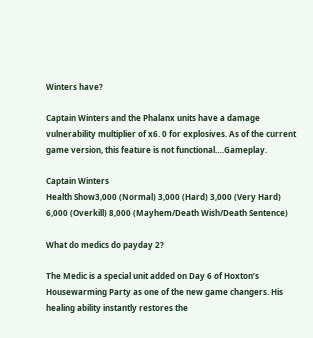Winters have?

Captain Winters and the Phalanx units have a damage vulnerability multiplier of x6. 0 for explosives. As of the current game version, this feature is not functional….Gameplay.

Captain Winters
Health Show3,000 (Normal) 3,000 (Hard) 3,000 (Very Hard) 6,000 (Overkill) 8,000 (Mayhem/Death Wish/Death Sentence)

What do medics do payday 2?

The Medic is a special unit added on Day 6 of Hoxton’s Housewarming Party as one of the new game changers. His healing ability instantly restores the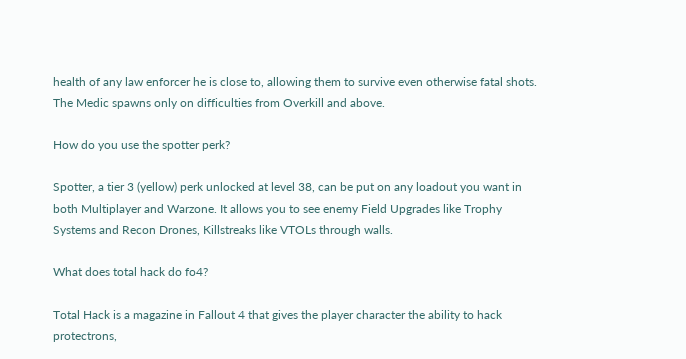health of any law enforcer he is close to, allowing them to survive even otherwise fatal shots. The Medic spawns only on difficulties from Overkill and above.

How do you use the spotter perk?

Spotter, a tier 3 (yellow) perk unlocked at level 38, can be put on any loadout you want in both Multiplayer and Warzone. It allows you to see enemy Field Upgrades like Trophy Systems and Recon Drones, Killstreaks like VTOLs through walls.

What does total hack do fo4?

Total Hack is a magazine in Fallout 4 that gives the player character the ability to hack protectrons,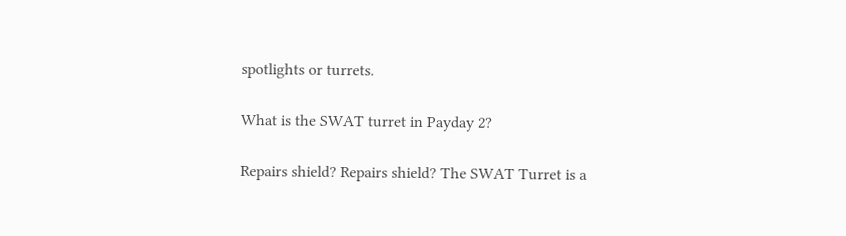spotlights or turrets.

What is the SWAT turret in Payday 2?

Repairs shield? Repairs shield? The SWAT Turret is a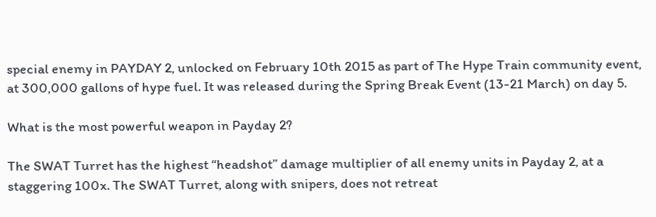special enemy in PAYDAY 2, unlocked on February 10th 2015 as part of The Hype Train community event, at 300,000 gallons of hype fuel. It was released during the Spring Break Event (13-21 March) on day 5.

What is the most powerful weapon in Payday 2?

The SWAT Turret has the highest “headshot” damage multiplier of all enemy units in Payday 2, at a staggering 100x. The SWAT Turret, along with snipers, does not retreat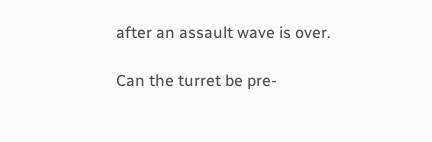after an assault wave is over.

Can the turret be pre-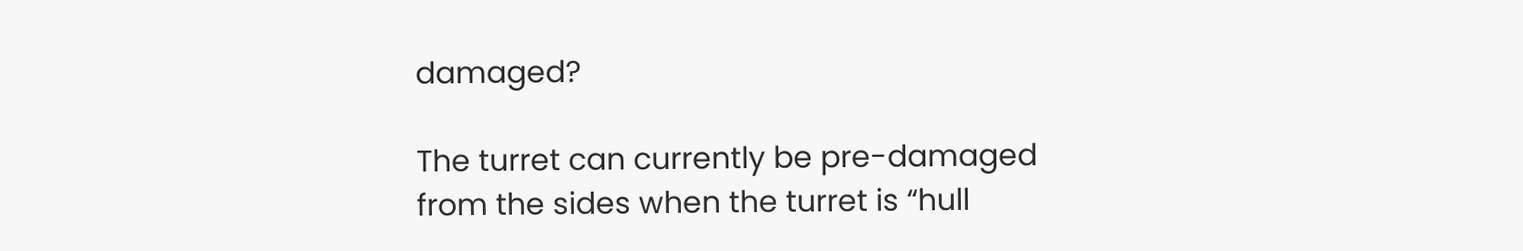damaged?

The turret can currently be pre-damaged from the sides when the turret is “hull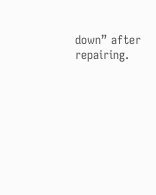down” after repairing.